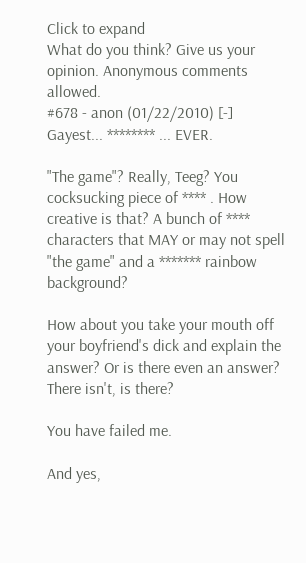Click to expand
What do you think? Give us your opinion. Anonymous comments allowed.
#678 - anon (01/22/2010) [-]
Gayest... ******** ... EVER.

"The game"? Really, Teeg? You cocksucking piece of **** . How creative is that? A bunch of **** characters that MAY or may not spell "the game" and a ******* rainbow background?

How about you take your mouth off your boyfriend's dick and explain the answer? Or is there even an answer? There isn't, is there?

You have failed me.

And yes,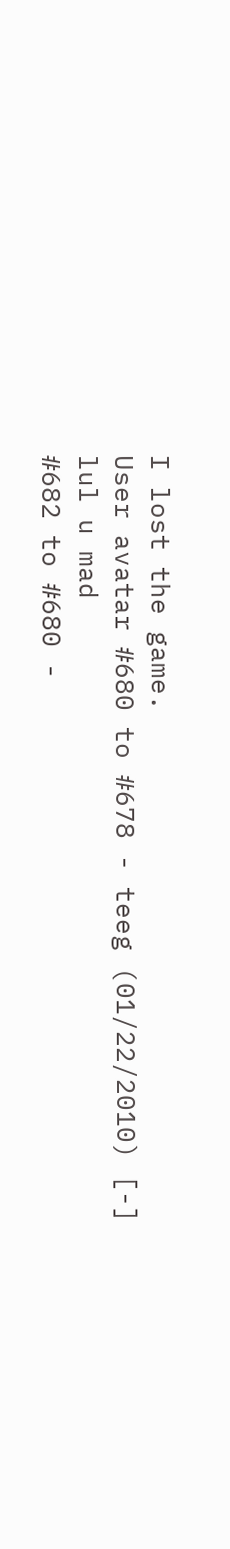I lost the game.
User avatar #680 to #678 - teeg (01/22/2010) [-]
lul u mad
#682 to #680 -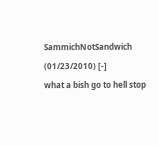SammichNotSandwich (01/23/2010) [-]
what a bish go to hell stop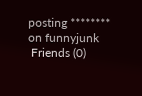posting ******** on funnyjunk
 Friends (0)